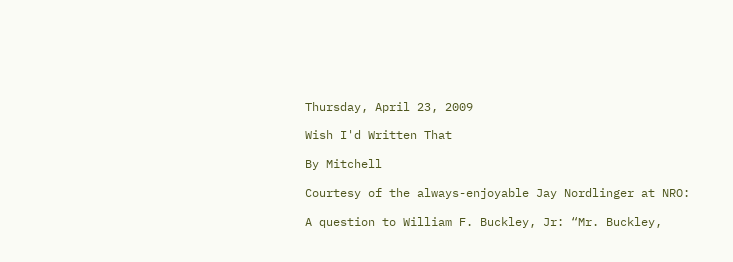Thursday, April 23, 2009

Wish I'd Written That

By Mitchell

Courtesy of the always-enjoyable Jay Nordlinger at NRO:

A question to William F. Buckley, Jr: “Mr. Buckley,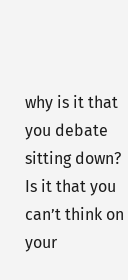why is it that you debate sitting down? Is it that you can’t think on your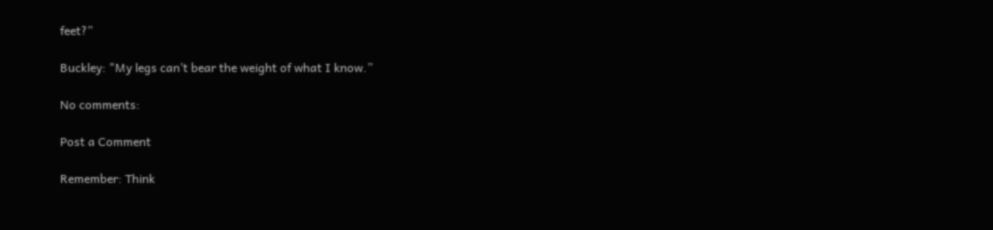feet?”

Buckley: "My legs can’t bear the weight of what I know.”

No comments:

Post a Comment

Remember: Think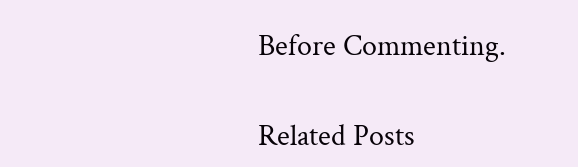Before Commenting.

Related Posts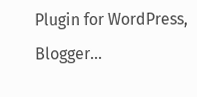Plugin for WordPress, Blogger...